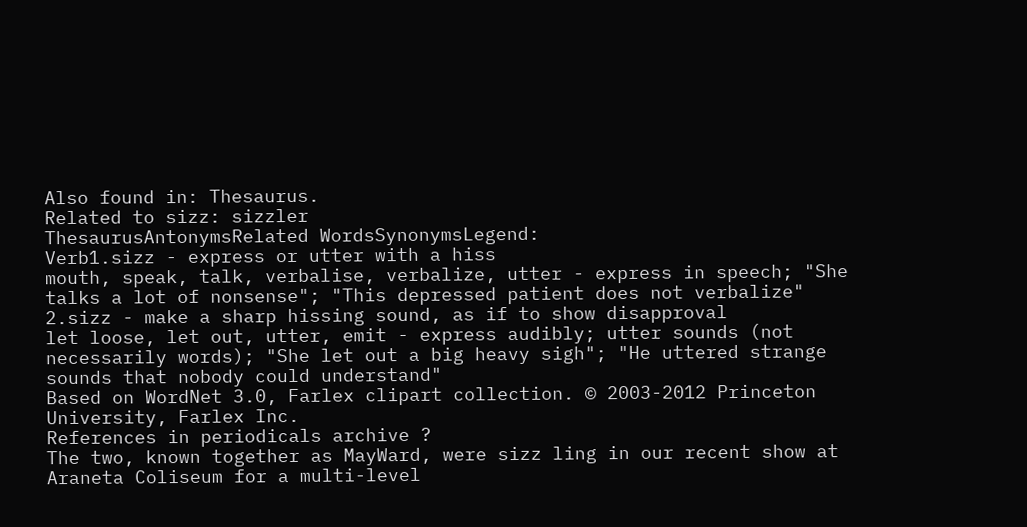Also found in: Thesaurus.
Related to sizz: sizzler
ThesaurusAntonymsRelated WordsSynonymsLegend:
Verb1.sizz - express or utter with a hiss
mouth, speak, talk, verbalise, verbalize, utter - express in speech; "She talks a lot of nonsense"; "This depressed patient does not verbalize"
2.sizz - make a sharp hissing sound, as if to show disapproval
let loose, let out, utter, emit - express audibly; utter sounds (not necessarily words); "She let out a big heavy sigh"; "He uttered strange sounds that nobody could understand"
Based on WordNet 3.0, Farlex clipart collection. © 2003-2012 Princeton University, Farlex Inc.
References in periodicals archive ?
The two, known together as MayWard, were sizz ling in our recent show at Araneta Coliseum for a multi-level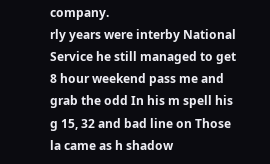company.
rly years were interby National Service he still managed to get 8 hour weekend pass me and grab the odd In his m spell his g 15, 32 and bad line on Those la came as h shadow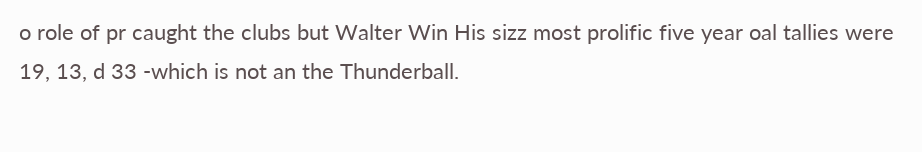o role of pr caught the clubs but Walter Win His sizz most prolific five year oal tallies were 19, 13, d 33 -which is not an the Thunderball.